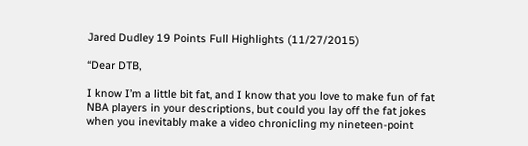Jared Dudley 19 Points Full Highlights (11/27/2015)

“Dear DTB,

I know I’m a little bit fat, and I know that you love to make fun of fat NBA players in your descriptions, but could you lay off the fat jokes when you inevitably make a video chronicling my nineteen-point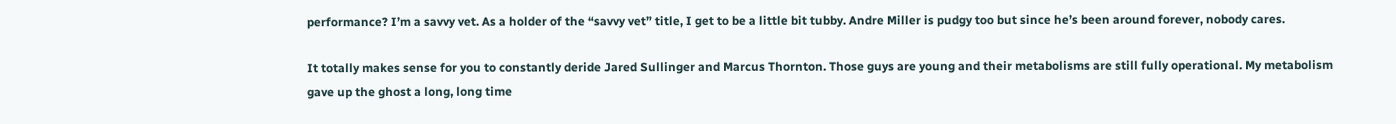performance? I’m a savvy vet. As a holder of the “savvy vet” title, I get to be a little bit tubby. Andre Miller is pudgy too but since he’s been around forever, nobody cares.

It totally makes sense for you to constantly deride Jared Sullinger and Marcus Thornton. Those guys are young and their metabolisms are still fully operational. My metabolism gave up the ghost a long, long time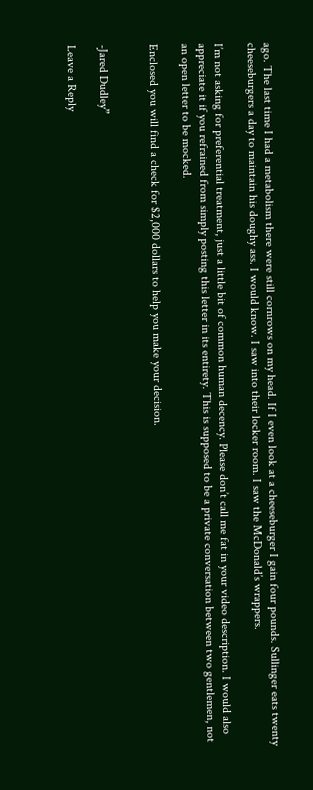ago. The last time I had a metabolism there were still cornrows on my head. If I even look at a cheeseburger I gain four pounds. Sullinger eats twenty cheeseburgers a day to maintain his doughy ass. I would know. I saw into their locker room. I saw the McDonald’s wrappers.

I’m not asking for preferential treatment, just a little bit of common human decency. Please don’t call me fat in your video description. I would also appreciate it if you refrained from simply posting this letter in its entirety. This is supposed to be a private conversation between two gentlemen, not an open letter to be mocked.

Enclosed you will find a check for $2,000 dollars to help you make your decision.


-Jared Dudley”

Leave a Reply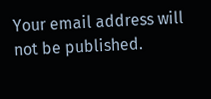Your email address will not be published.